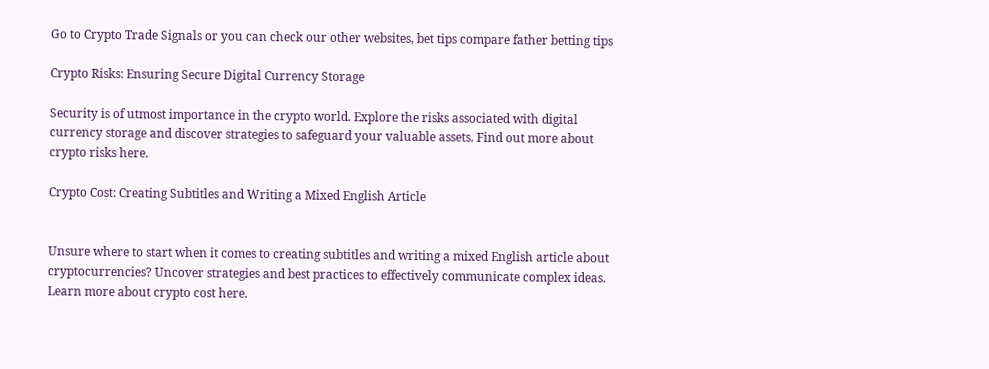Go to Crypto Trade Signals or you can check our other websites, bet tips compare father betting tips

Crypto Risks: Ensuring Secure Digital Currency Storage

Security is of utmost importance in the crypto world. Explore the risks associated with digital currency storage and discover strategies to safeguard your valuable assets. Find out more about crypto risks here.

Crypto Cost: Creating Subtitles and Writing a Mixed English Article


Unsure where to start when it comes to creating subtitles and writing a mixed English article about cryptocurrencies? Uncover strategies and best practices to effectively communicate complex ideas. Learn more about crypto cost here.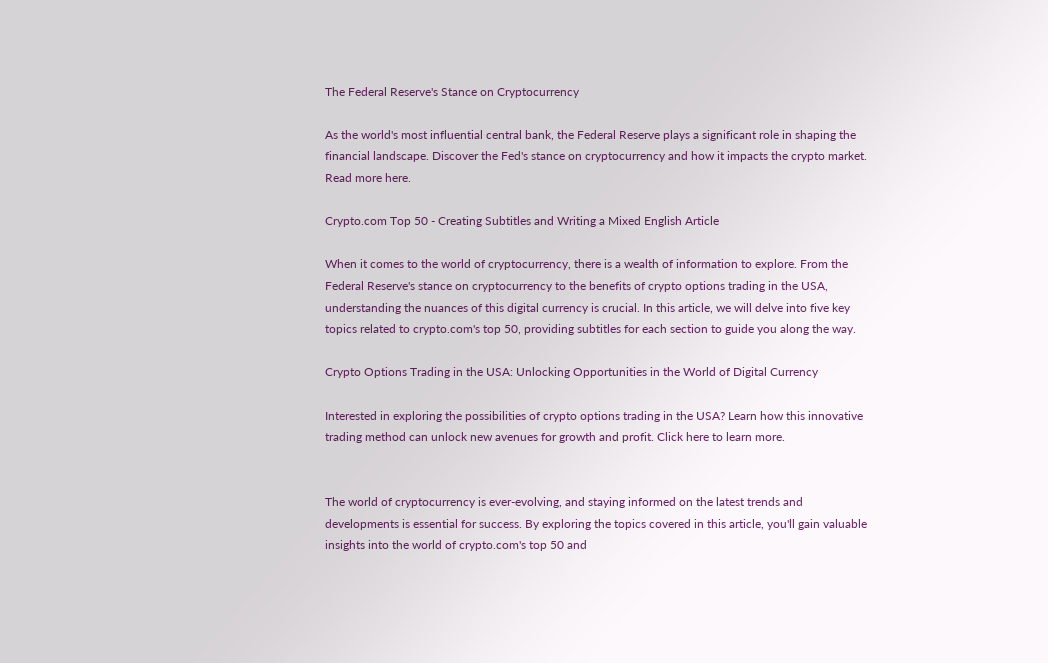The Federal Reserve's Stance on Cryptocurrency

As the world's most influential central bank, the Federal Reserve plays a significant role in shaping the financial landscape. Discover the Fed's stance on cryptocurrency and how it impacts the crypto market. Read more here.

Crypto.com Top 50 - Creating Subtitles and Writing a Mixed English Article

When it comes to the world of cryptocurrency, there is a wealth of information to explore. From the Federal Reserve's stance on cryptocurrency to the benefits of crypto options trading in the USA, understanding the nuances of this digital currency is crucial. In this article, we will delve into five key topics related to crypto.com's top 50, providing subtitles for each section to guide you along the way.

Crypto Options Trading in the USA: Unlocking Opportunities in the World of Digital Currency

Interested in exploring the possibilities of crypto options trading in the USA? Learn how this innovative trading method can unlock new avenues for growth and profit. Click here to learn more.


The world of cryptocurrency is ever-evolving, and staying informed on the latest trends and developments is essential for success. By exploring the topics covered in this article, you'll gain valuable insights into the world of crypto.com's top 50 and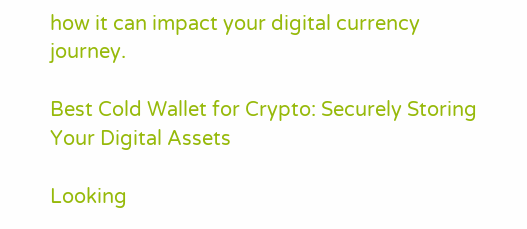how it can impact your digital currency journey.

Best Cold Wallet for Crypto: Securely Storing Your Digital Assets

Looking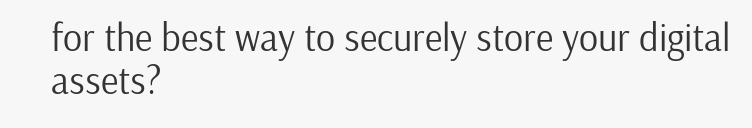for the best way to securely store your digital assets?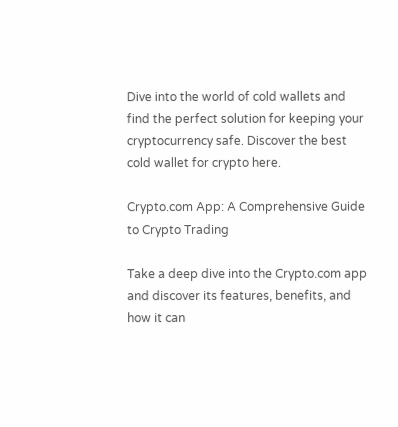Dive into the world of cold wallets and find the perfect solution for keeping your cryptocurrency safe. Discover the best cold wallet for crypto here.

Crypto.com App: A Comprehensive Guide to Crypto Trading

Take a deep dive into the Crypto.com app and discover its features, benefits, and how it can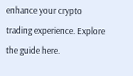enhance your crypto trading experience. Explore the guide here.